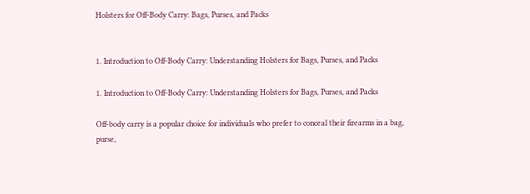Holsters for Off-Body Carry: Bags, Purses, and Packs


1. Introduction to Off-Body Carry: Understanding Holsters for Bags, Purses, and Packs

1. Introduction to Off-Body Carry: Understanding Holsters for Bags, Purses, and Packs

Off-body carry is a popular choice for individuals who prefer to conceal their firearms in a bag, purse,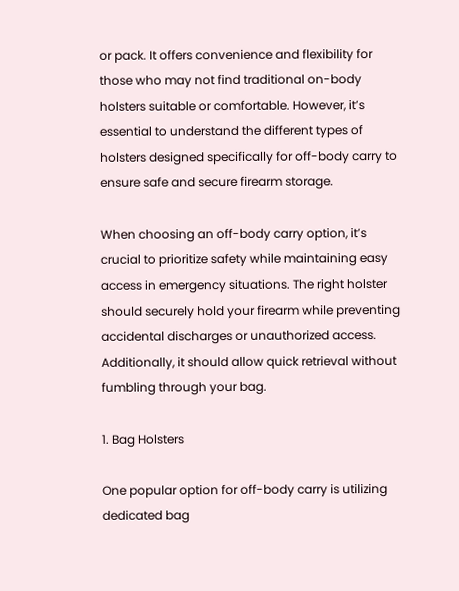or pack. It offers convenience and flexibility for those who may not find traditional on-body holsters suitable or comfortable. However, it’s essential to understand the different types of holsters designed specifically for off-body carry to ensure safe and secure firearm storage.

When choosing an off-body carry option, it’s crucial to prioritize safety while maintaining easy access in emergency situations. The right holster should securely hold your firearm while preventing accidental discharges or unauthorized access. Additionally, it should allow quick retrieval without fumbling through your bag.

1. Bag Holsters

One popular option for off-body carry is utilizing dedicated bag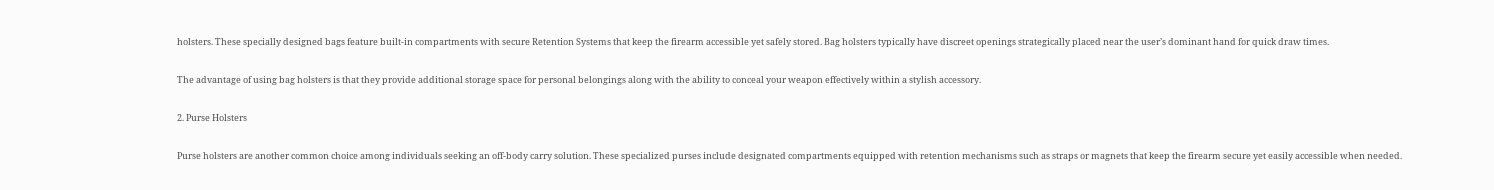holsters. These specially designed bags feature built-in compartments with secure Retention Systems that keep the firearm accessible yet safely stored. Bag holsters typically have discreet openings strategically placed near the user’s dominant hand for quick draw times.

The advantage of using bag holsters is that they provide additional storage space for personal belongings along with the ability to conceal your weapon effectively within a stylish accessory.

2. Purse Holsters

Purse holsters are another common choice among individuals seeking an off-body carry solution. These specialized purses include designated compartments equipped with retention mechanisms such as straps or magnets that keep the firearm secure yet easily accessible when needed.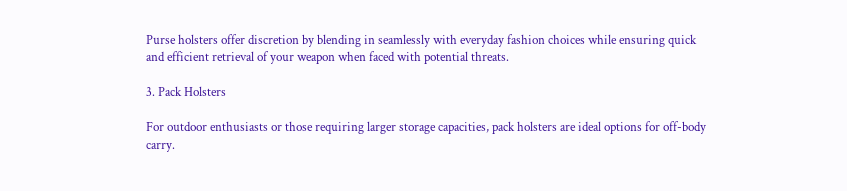Purse holsters offer discretion by blending in seamlessly with everyday fashion choices while ensuring quick and efficient retrieval of your weapon when faced with potential threats.

3. Pack Holsters

For outdoor enthusiasts or those requiring larger storage capacities, pack holsters are ideal options for off-body carry.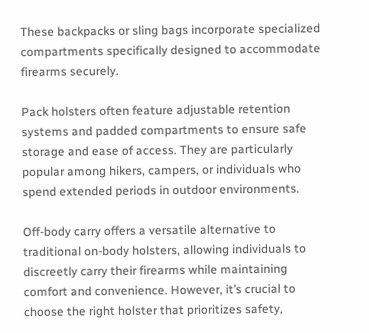These backpacks or sling bags incorporate specialized compartments specifically designed to accommodate firearms securely.

Pack holsters often feature adjustable retention systems and padded compartments to ensure safe storage and ease of access. They are particularly popular among hikers, campers, or individuals who spend extended periods in outdoor environments.

Off-body carry offers a versatile alternative to traditional on-body holsters, allowing individuals to discreetly carry their firearms while maintaining comfort and convenience. However, it’s crucial to choose the right holster that prioritizes safety,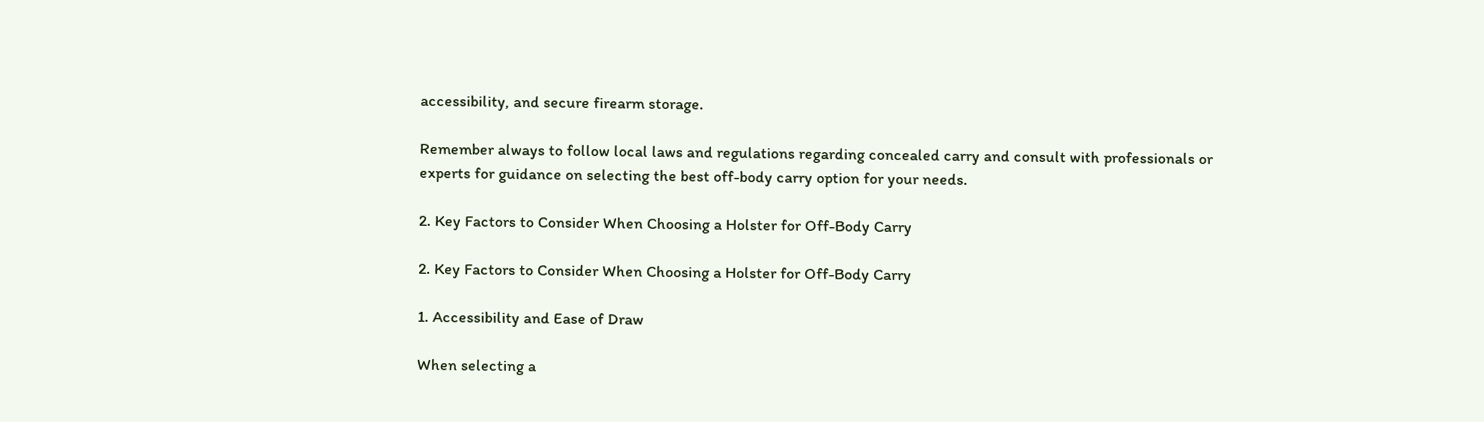accessibility, and secure firearm storage.

Remember always to follow local laws and regulations regarding concealed carry and consult with professionals or experts for guidance on selecting the best off-body carry option for your needs.

2. Key Factors to Consider When Choosing a Holster for Off-Body Carry

2. Key Factors to Consider When Choosing a Holster for Off-Body Carry

1. Accessibility and Ease of Draw

When selecting a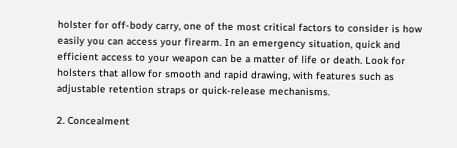holster for off-body carry, one of the most critical factors to consider is how easily you can access your firearm. In an emergency situation, quick and efficient access to your weapon can be a matter of life or death. Look for holsters that allow for smooth and rapid drawing, with features such as adjustable retention straps or quick-release mechanisms.

2. Concealment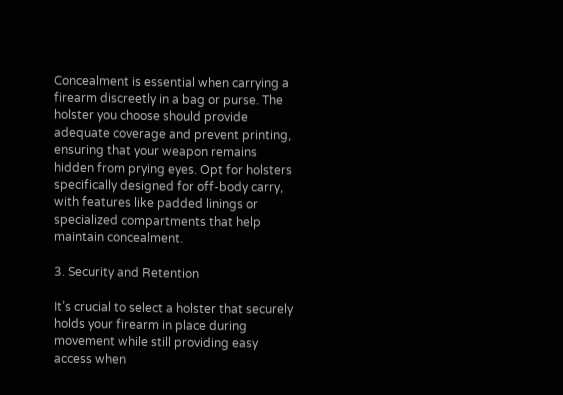Concealment is essential when carrying a firearm discreetly in a bag or purse. The holster you choose should provide adequate coverage and prevent printing, ensuring that your weapon remains hidden from prying eyes. Opt for holsters specifically designed for off-body carry, with features like padded linings or specialized compartments that help maintain concealment.

3. Security and Retention

It’s crucial to select a holster that securely holds your firearm in place during movement while still providing easy access when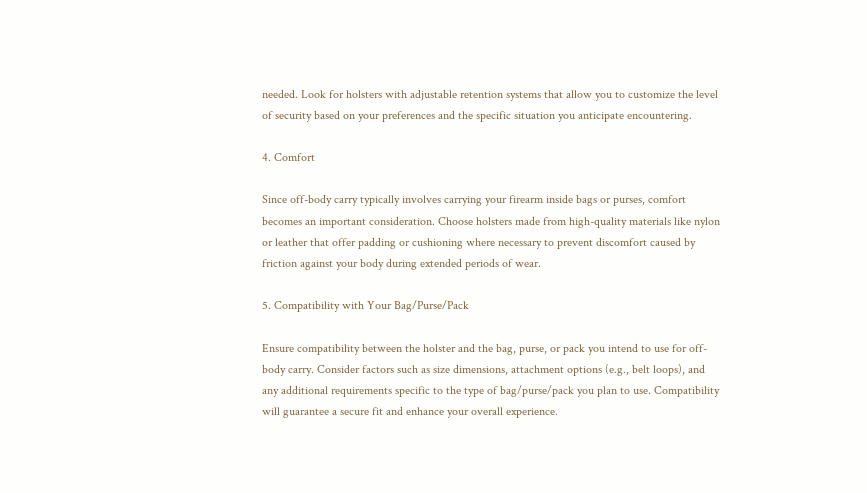needed. Look for holsters with adjustable retention systems that allow you to customize the level of security based on your preferences and the specific situation you anticipate encountering.

4. Comfort

Since off-body carry typically involves carrying your firearm inside bags or purses, comfort becomes an important consideration. Choose holsters made from high-quality materials like nylon or leather that offer padding or cushioning where necessary to prevent discomfort caused by friction against your body during extended periods of wear.

5. Compatibility with Your Bag/Purse/Pack

Ensure compatibility between the holster and the bag, purse, or pack you intend to use for off-body carry. Consider factors such as size dimensions, attachment options (e.g., belt loops), and any additional requirements specific to the type of bag/purse/pack you plan to use. Compatibility will guarantee a secure fit and enhance your overall experience.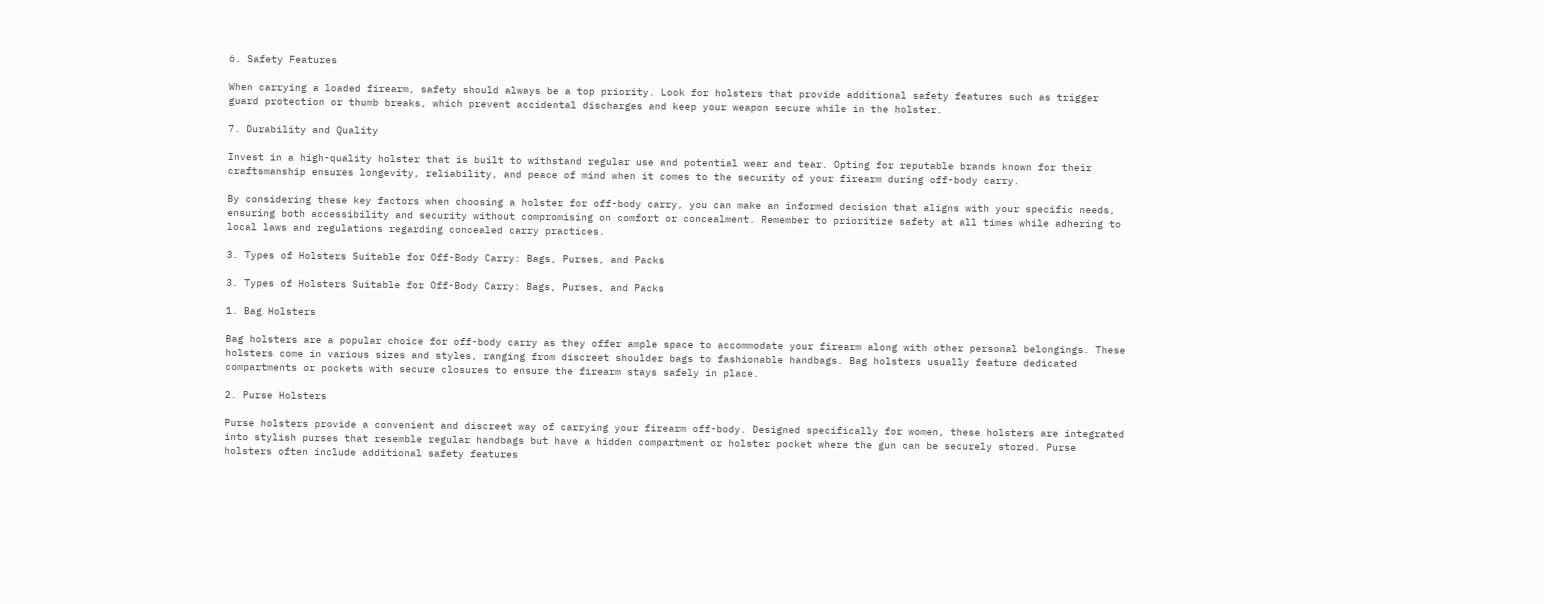6. Safety Features

When carrying a loaded firearm, safety should always be a top priority. Look for holsters that provide additional safety features such as trigger guard protection or thumb breaks, which prevent accidental discharges and keep your weapon secure while in the holster.

7. Durability and Quality

Invest in a high-quality holster that is built to withstand regular use and potential wear and tear. Opting for reputable brands known for their craftsmanship ensures longevity, reliability, and peace of mind when it comes to the security of your firearm during off-body carry.

By considering these key factors when choosing a holster for off-body carry, you can make an informed decision that aligns with your specific needs, ensuring both accessibility and security without compromising on comfort or concealment. Remember to prioritize safety at all times while adhering to local laws and regulations regarding concealed carry practices.

3. Types of Holsters Suitable for Off-Body Carry: Bags, Purses, and Packs

3. Types of Holsters Suitable for Off-Body Carry: Bags, Purses, and Packs

1. Bag Holsters

Bag holsters are a popular choice for off-body carry as they offer ample space to accommodate your firearm along with other personal belongings. These holsters come in various sizes and styles, ranging from discreet shoulder bags to fashionable handbags. Bag holsters usually feature dedicated compartments or pockets with secure closures to ensure the firearm stays safely in place.

2. Purse Holsters

Purse holsters provide a convenient and discreet way of carrying your firearm off-body. Designed specifically for women, these holsters are integrated into stylish purses that resemble regular handbags but have a hidden compartment or holster pocket where the gun can be securely stored. Purse holsters often include additional safety features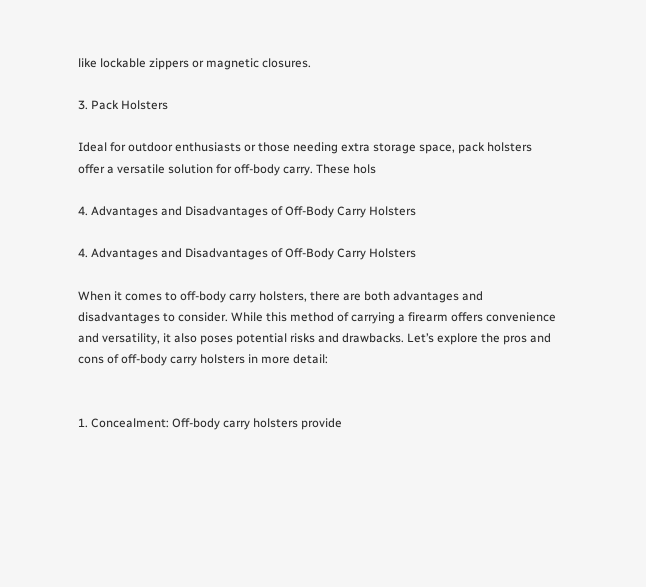like lockable zippers or magnetic closures.

3. Pack Holsters

Ideal for outdoor enthusiasts or those needing extra storage space, pack holsters offer a versatile solution for off-body carry. These hols

4. Advantages and Disadvantages of Off-Body Carry Holsters

4. Advantages and Disadvantages of Off-Body Carry Holsters

When it comes to off-body carry holsters, there are both advantages and disadvantages to consider. While this method of carrying a firearm offers convenience and versatility, it also poses potential risks and drawbacks. Let’s explore the pros and cons of off-body carry holsters in more detail:


1. Concealment: Off-body carry holsters provide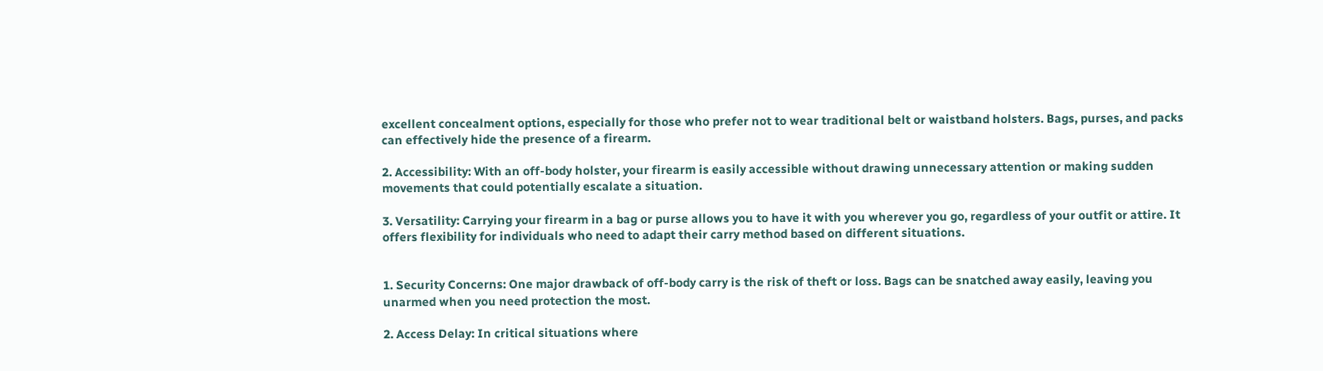excellent concealment options, especially for those who prefer not to wear traditional belt or waistband holsters. Bags, purses, and packs can effectively hide the presence of a firearm.

2. Accessibility: With an off-body holster, your firearm is easily accessible without drawing unnecessary attention or making sudden movements that could potentially escalate a situation.

3. Versatility: Carrying your firearm in a bag or purse allows you to have it with you wherever you go, regardless of your outfit or attire. It offers flexibility for individuals who need to adapt their carry method based on different situations.


1. Security Concerns: One major drawback of off-body carry is the risk of theft or loss. Bags can be snatched away easily, leaving you unarmed when you need protection the most.

2. Access Delay: In critical situations where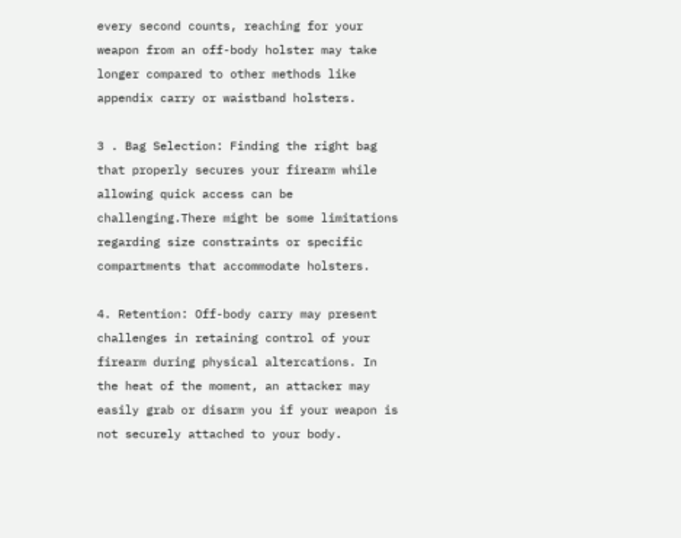every second counts, reaching for your weapon from an off-body holster may take longer compared to other methods like appendix carry or waistband holsters.

3 . Bag Selection: Finding the right bag that properly secures your firearm while allowing quick access can be challenging.There might be some limitations regarding size constraints or specific compartments that accommodate holsters.

4. Retention: Off-body carry may present challenges in retaining control of your firearm during physical altercations. In the heat of the moment, an attacker may easily grab or disarm you if your weapon is not securely attached to your body.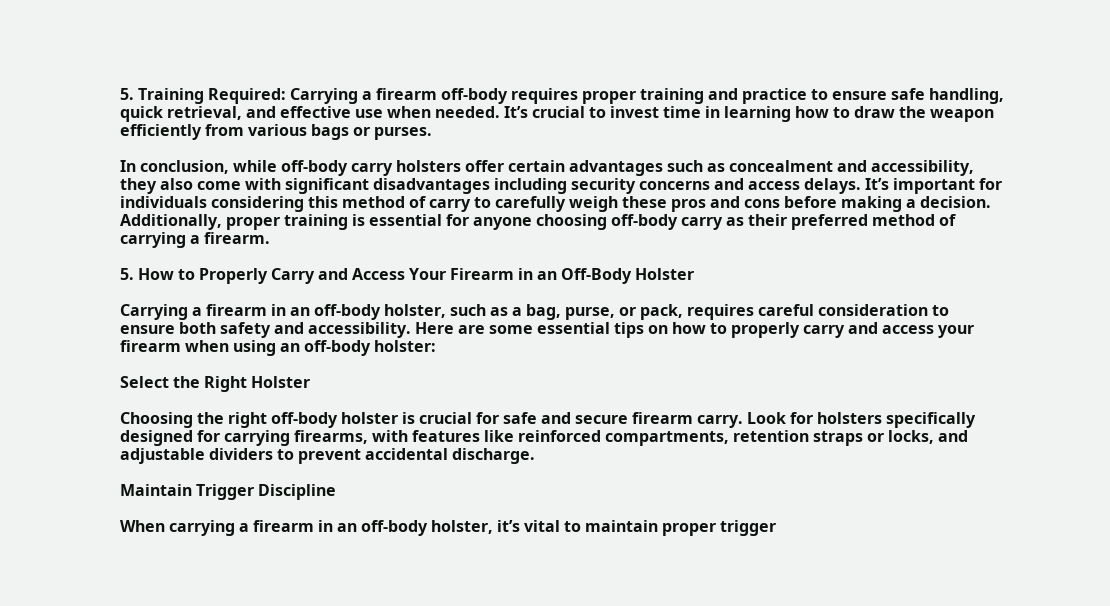5. Training Required: Carrying a firearm off-body requires proper training and practice to ensure safe handling, quick retrieval, and effective use when needed. It’s crucial to invest time in learning how to draw the weapon efficiently from various bags or purses.

In conclusion, while off-body carry holsters offer certain advantages such as concealment and accessibility, they also come with significant disadvantages including security concerns and access delays. It’s important for individuals considering this method of carry to carefully weigh these pros and cons before making a decision. Additionally, proper training is essential for anyone choosing off-body carry as their preferred method of carrying a firearm.

5. How to Properly Carry and Access Your Firearm in an Off-Body Holster

Carrying a firearm in an off-body holster, such as a bag, purse, or pack, requires careful consideration to ensure both safety and accessibility. Here are some essential tips on how to properly carry and access your firearm when using an off-body holster:

Select the Right Holster

Choosing the right off-body holster is crucial for safe and secure firearm carry. Look for holsters specifically designed for carrying firearms, with features like reinforced compartments, retention straps or locks, and adjustable dividers to prevent accidental discharge.

Maintain Trigger Discipline

When carrying a firearm in an off-body holster, it’s vital to maintain proper trigger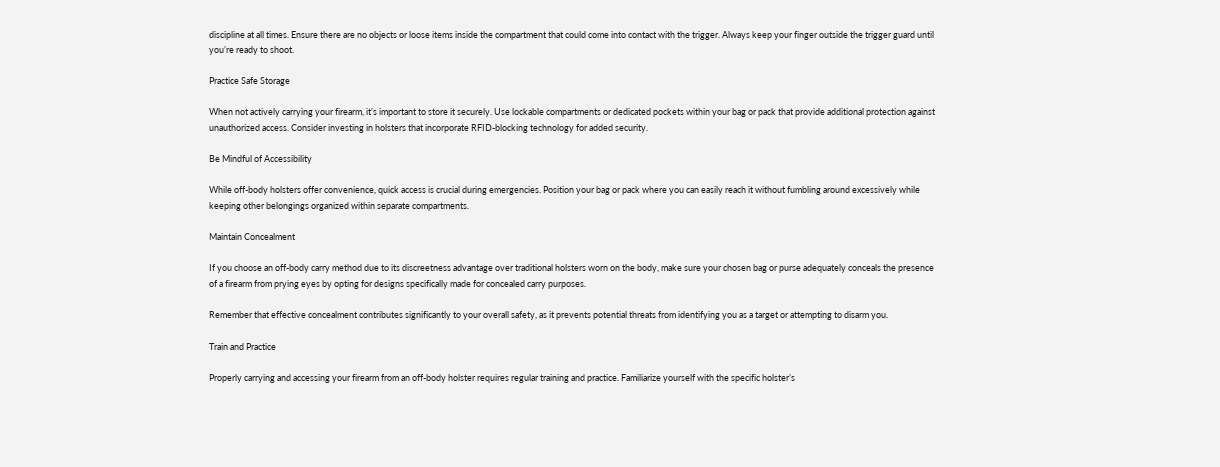discipline at all times. Ensure there are no objects or loose items inside the compartment that could come into contact with the trigger. Always keep your finger outside the trigger guard until you’re ready to shoot.

Practice Safe Storage

When not actively carrying your firearm, it’s important to store it securely. Use lockable compartments or dedicated pockets within your bag or pack that provide additional protection against unauthorized access. Consider investing in holsters that incorporate RFID-blocking technology for added security.

Be Mindful of Accessibility

While off-body holsters offer convenience, quick access is crucial during emergencies. Position your bag or pack where you can easily reach it without fumbling around excessively while keeping other belongings organized within separate compartments.

Maintain Concealment

If you choose an off-body carry method due to its discreetness advantage over traditional holsters worn on the body, make sure your chosen bag or purse adequately conceals the presence of a firearm from prying eyes by opting for designs specifically made for concealed carry purposes.

Remember that effective concealment contributes significantly to your overall safety, as it prevents potential threats from identifying you as a target or attempting to disarm you.

Train and Practice

Properly carrying and accessing your firearm from an off-body holster requires regular training and practice. Familiarize yourself with the specific holster’s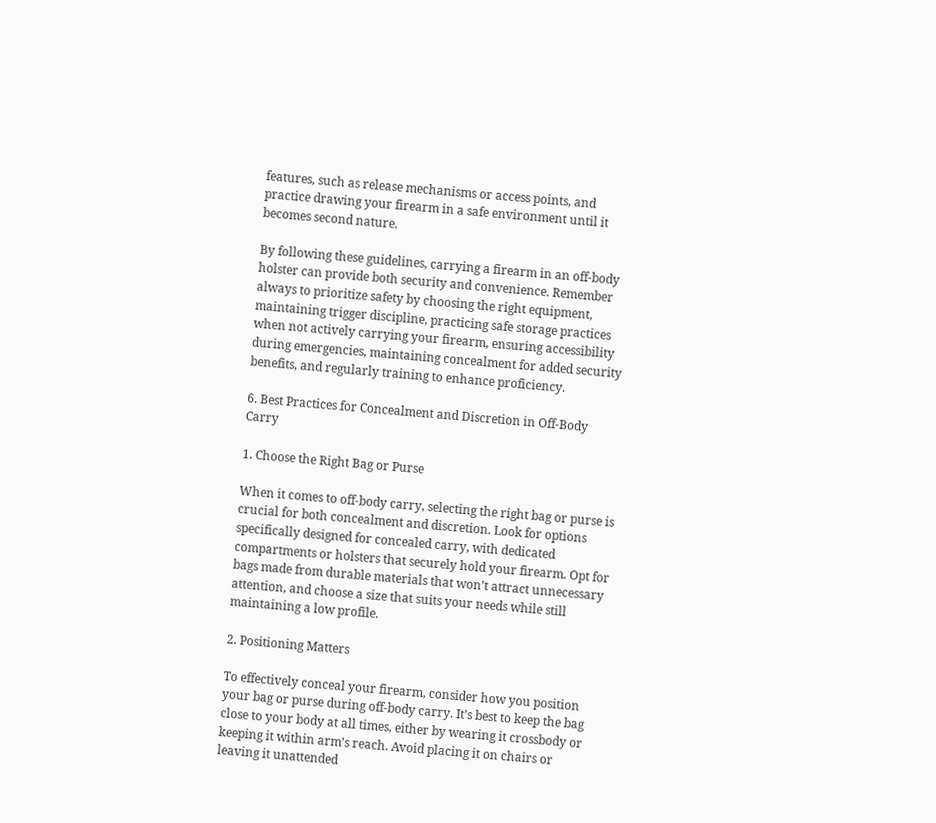features, such as release mechanisms or access points, and practice drawing your firearm in a safe environment until it becomes second nature.

By following these guidelines, carrying a firearm in an off-body holster can provide both security and convenience. Remember always to prioritize safety by choosing the right equipment, maintaining trigger discipline, practicing safe storage practices when not actively carrying your firearm, ensuring accessibility during emergencies, maintaining concealment for added security benefits, and regularly training to enhance proficiency.

6. Best Practices for Concealment and Discretion in Off-Body Carry

1. Choose the Right Bag or Purse

When it comes to off-body carry, selecting the right bag or purse is crucial for both concealment and discretion. Look for options specifically designed for concealed carry, with dedicated compartments or holsters that securely hold your firearm. Opt for bags made from durable materials that won’t attract unnecessary attention, and choose a size that suits your needs while still maintaining a low profile.

2. Positioning Matters

To effectively conceal your firearm, consider how you position your bag or purse during off-body carry. It’s best to keep the bag close to your body at all times, either by wearing it crossbody or keeping it within arm’s reach. Avoid placing it on chairs or leaving it unattended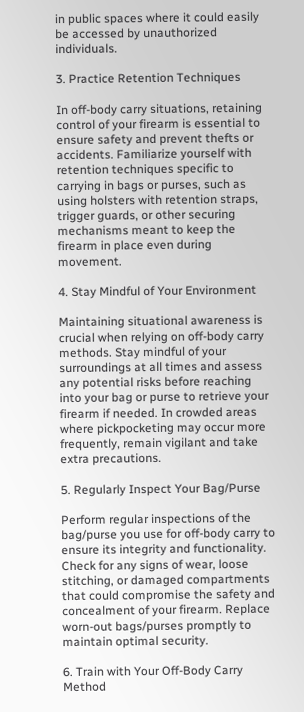in public spaces where it could easily be accessed by unauthorized individuals.

3. Practice Retention Techniques

In off-body carry situations, retaining control of your firearm is essential to ensure safety and prevent thefts or accidents. Familiarize yourself with retention techniques specific to carrying in bags or purses, such as using holsters with retention straps, trigger guards, or other securing mechanisms meant to keep the firearm in place even during movement.

4. Stay Mindful of Your Environment

Maintaining situational awareness is crucial when relying on off-body carry methods. Stay mindful of your surroundings at all times and assess any potential risks before reaching into your bag or purse to retrieve your firearm if needed. In crowded areas where pickpocketing may occur more frequently, remain vigilant and take extra precautions.

5. Regularly Inspect Your Bag/Purse

Perform regular inspections of the bag/purse you use for off-body carry to ensure its integrity and functionality. Check for any signs of wear, loose stitching, or damaged compartments that could compromise the safety and concealment of your firearm. Replace worn-out bags/purses promptly to maintain optimal security.

6. Train with Your Off-Body Carry Method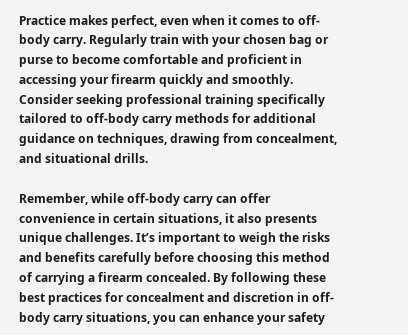Practice makes perfect, even when it comes to off-body carry. Regularly train with your chosen bag or purse to become comfortable and proficient in accessing your firearm quickly and smoothly. Consider seeking professional training specifically tailored to off-body carry methods for additional guidance on techniques, drawing from concealment, and situational drills.

Remember, while off-body carry can offer convenience in certain situations, it also presents unique challenges. It’s important to weigh the risks and benefits carefully before choosing this method of carrying a firearm concealed. By following these best practices for concealment and discretion in off-body carry situations, you can enhance your safety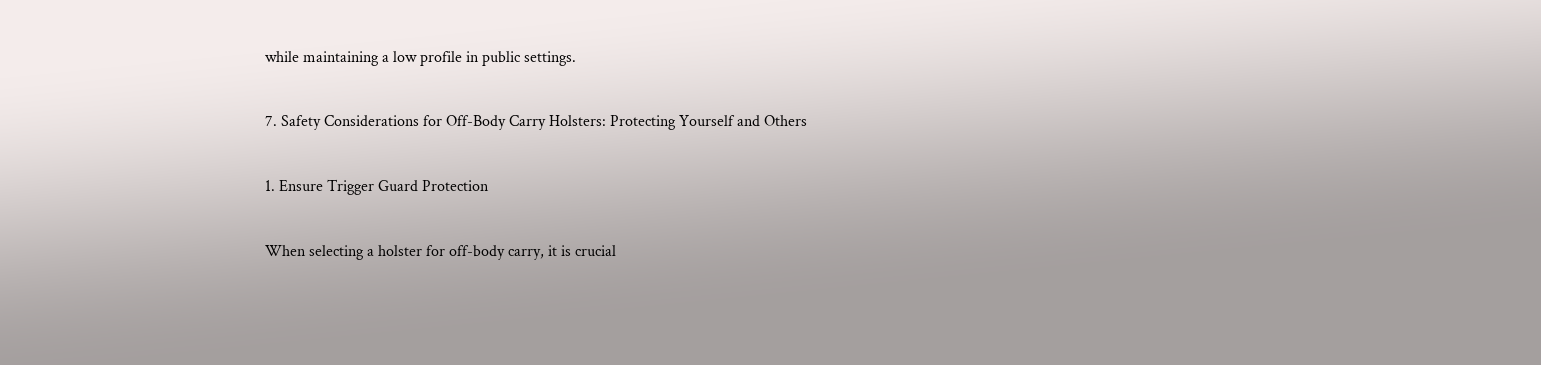while maintaining a low profile in public settings.

7. Safety Considerations for Off-Body Carry Holsters: Protecting Yourself and Others

1. Ensure Trigger Guard Protection

When selecting a holster for off-body carry, it is crucial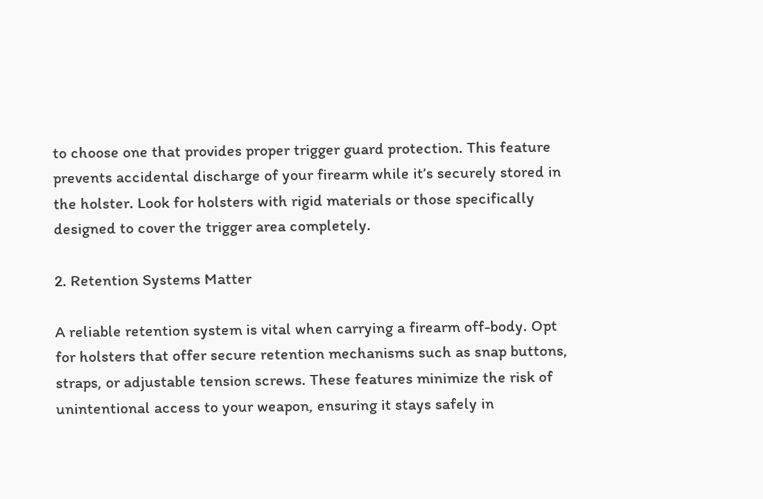to choose one that provides proper trigger guard protection. This feature prevents accidental discharge of your firearm while it’s securely stored in the holster. Look for holsters with rigid materials or those specifically designed to cover the trigger area completely.

2. Retention Systems Matter

A reliable retention system is vital when carrying a firearm off-body. Opt for holsters that offer secure retention mechanisms such as snap buttons, straps, or adjustable tension screws. These features minimize the risk of unintentional access to your weapon, ensuring it stays safely in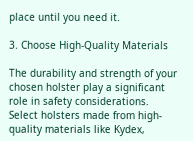place until you need it.

3. Choose High-Quality Materials

The durability and strength of your chosen holster play a significant role in safety considerations. Select holsters made from high-quality materials like Kydex,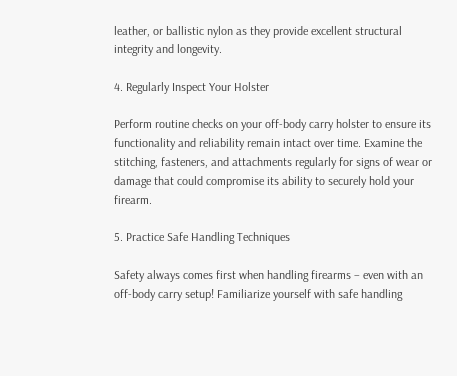leather, or ballistic nylon as they provide excellent structural integrity and longevity.

4. Regularly Inspect Your Holster

Perform routine checks on your off-body carry holster to ensure its functionality and reliability remain intact over time. Examine the stitching, fasteners, and attachments regularly for signs of wear or damage that could compromise its ability to securely hold your firearm.

5. Practice Safe Handling Techniques

Safety always comes first when handling firearms – even with an off-body carry setup! Familiarize yourself with safe handling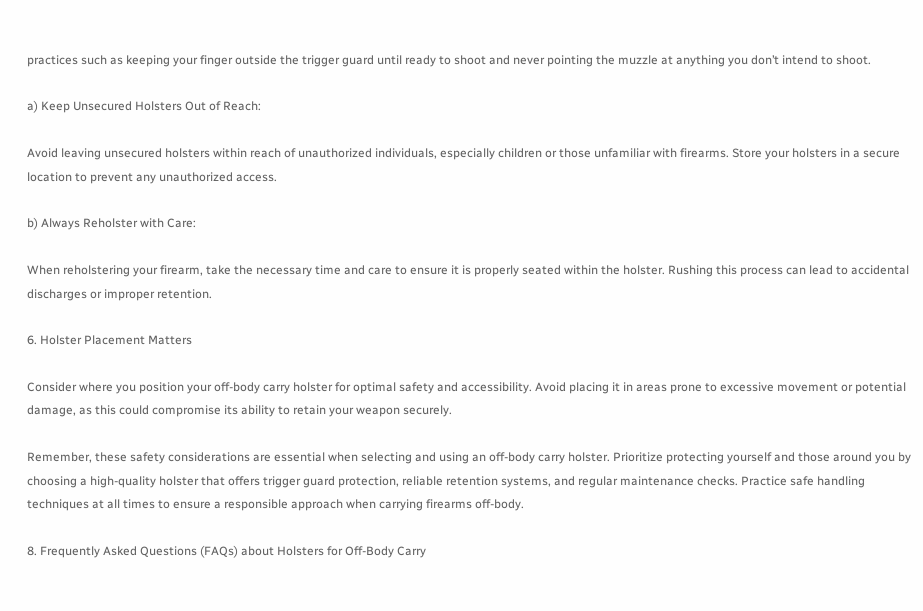practices such as keeping your finger outside the trigger guard until ready to shoot and never pointing the muzzle at anything you don’t intend to shoot.

a) Keep Unsecured Holsters Out of Reach:

Avoid leaving unsecured holsters within reach of unauthorized individuals, especially children or those unfamiliar with firearms. Store your holsters in a secure location to prevent any unauthorized access.

b) Always Reholster with Care:

When reholstering your firearm, take the necessary time and care to ensure it is properly seated within the holster. Rushing this process can lead to accidental discharges or improper retention.

6. Holster Placement Matters

Consider where you position your off-body carry holster for optimal safety and accessibility. Avoid placing it in areas prone to excessive movement or potential damage, as this could compromise its ability to retain your weapon securely.

Remember, these safety considerations are essential when selecting and using an off-body carry holster. Prioritize protecting yourself and those around you by choosing a high-quality holster that offers trigger guard protection, reliable retention systems, and regular maintenance checks. Practice safe handling techniques at all times to ensure a responsible approach when carrying firearms off-body.

8. Frequently Asked Questions (FAQs) about Holsters for Off-Body Carry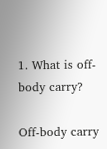1. What is off-body carry?

Off-body carry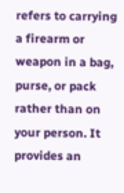refers to carrying a firearm or weapon in a bag, purse, or pack rather than on your person. It provides an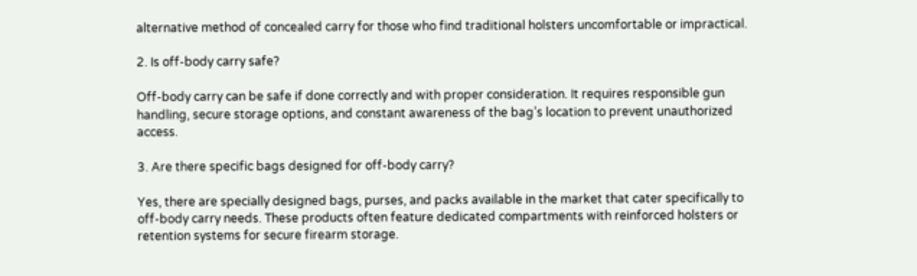alternative method of concealed carry for those who find traditional holsters uncomfortable or impractical.

2. Is off-body carry safe?

Off-body carry can be safe if done correctly and with proper consideration. It requires responsible gun handling, secure storage options, and constant awareness of the bag’s location to prevent unauthorized access.

3. Are there specific bags designed for off-body carry?

Yes, there are specially designed bags, purses, and packs available in the market that cater specifically to off-body carry needs. These products often feature dedicated compartments with reinforced holsters or retention systems for secure firearm storage.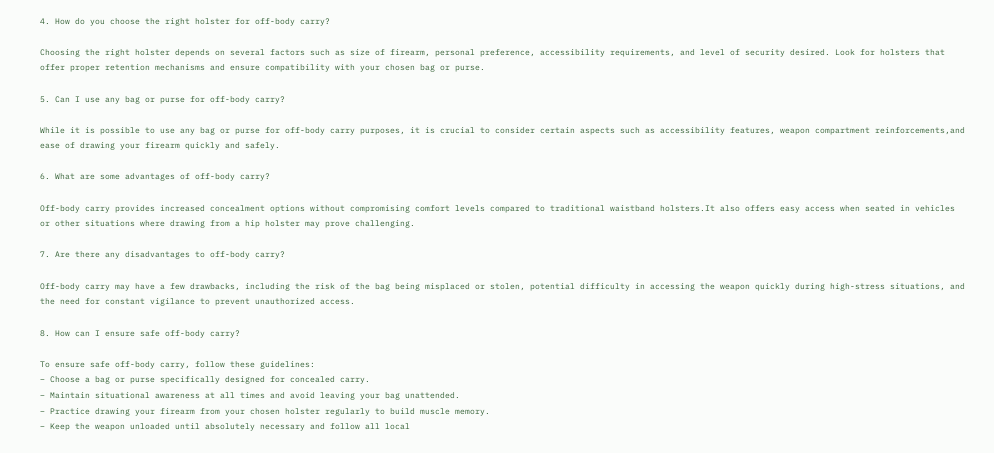4. How do you choose the right holster for off-body carry?

Choosing the right holster depends on several factors such as size of firearm, personal preference, accessibility requirements, and level of security desired. Look for holsters that offer proper retention mechanisms and ensure compatibility with your chosen bag or purse.

5. Can I use any bag or purse for off-body carry?

While it is possible to use any bag or purse for off-body carry purposes, it is crucial to consider certain aspects such as accessibility features, weapon compartment reinforcements,and ease of drawing your firearm quickly and safely.

6. What are some advantages of off-body carry?

Off-body carry provides increased concealment options without compromising comfort levels compared to traditional waistband holsters.It also offers easy access when seated in vehicles or other situations where drawing from a hip holster may prove challenging.

7. Are there any disadvantages to off-body carry?

Off-body carry may have a few drawbacks, including the risk of the bag being misplaced or stolen, potential difficulty in accessing the weapon quickly during high-stress situations, and the need for constant vigilance to prevent unauthorized access.

8. How can I ensure safe off-body carry?

To ensure safe off-body carry, follow these guidelines:
– Choose a bag or purse specifically designed for concealed carry.
– Maintain situational awareness at all times and avoid leaving your bag unattended.
– Practice drawing your firearm from your chosen holster regularly to build muscle memory.
– Keep the weapon unloaded until absolutely necessary and follow all local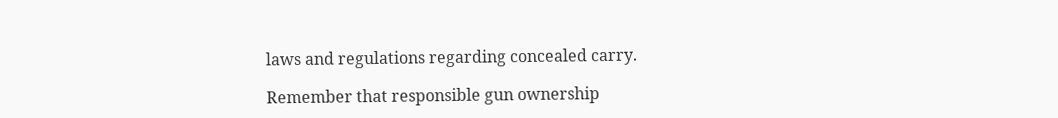laws and regulations regarding concealed carry.

Remember that responsible gun ownership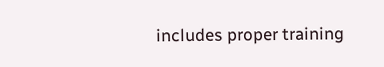includes proper training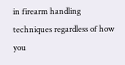in firearm handling techniques regardless of how you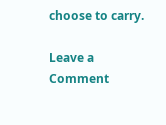choose to carry.

Leave a Comment